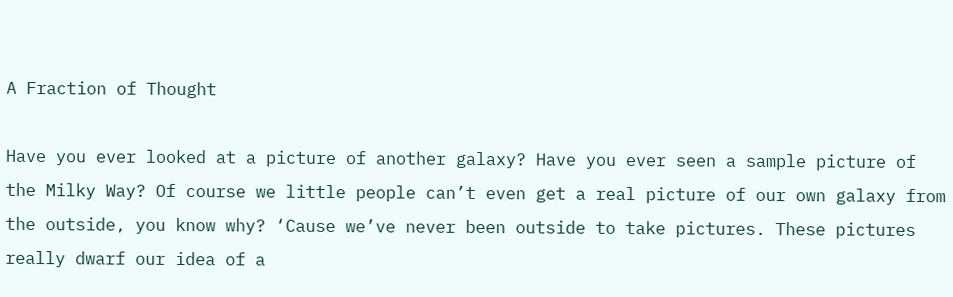A Fraction of Thought

Have you ever looked at a picture of another galaxy? Have you ever seen a sample picture of the Milky Way? Of course we little people can’t even get a real picture of our own galaxy from the outside, you know why? ‘Cause we’ve never been outside to take pictures. These pictures really dwarf our idea of a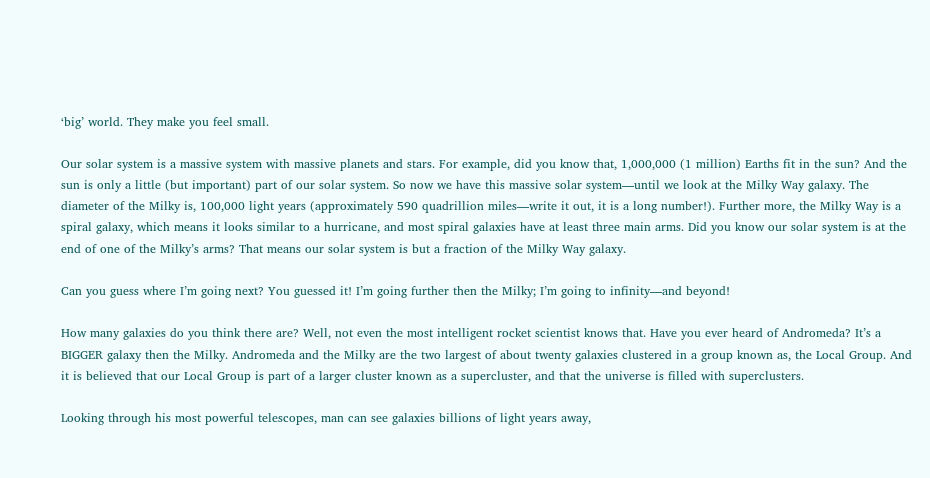‘big’ world. They make you feel small.

Our solar system is a massive system with massive planets and stars. For example, did you know that, 1,000,000 (1 million) Earths fit in the sun? And the sun is only a little (but important) part of our solar system. So now we have this massive solar system—until we look at the Milky Way galaxy. The diameter of the Milky is, 100,000 light years (approximately 590 quadrillion miles—write it out, it is a long number!). Further more, the Milky Way is a spiral galaxy, which means it looks similar to a hurricane, and most spiral galaxies have at least three main arms. Did you know our solar system is at the end of one of the Milky’s arms? That means our solar system is but a fraction of the Milky Way galaxy.

Can you guess where I’m going next? You guessed it! I’m going further then the Milky; I’m going to infinity—and beyond!

How many galaxies do you think there are? Well, not even the most intelligent rocket scientist knows that. Have you ever heard of Andromeda? It’s a BIGGER galaxy then the Milky. Andromeda and the Milky are the two largest of about twenty galaxies clustered in a group known as, the Local Group. And it is believed that our Local Group is part of a larger cluster known as a supercluster, and that the universe is filled with superclusters.

Looking through his most powerful telescopes, man can see galaxies billions of light years away,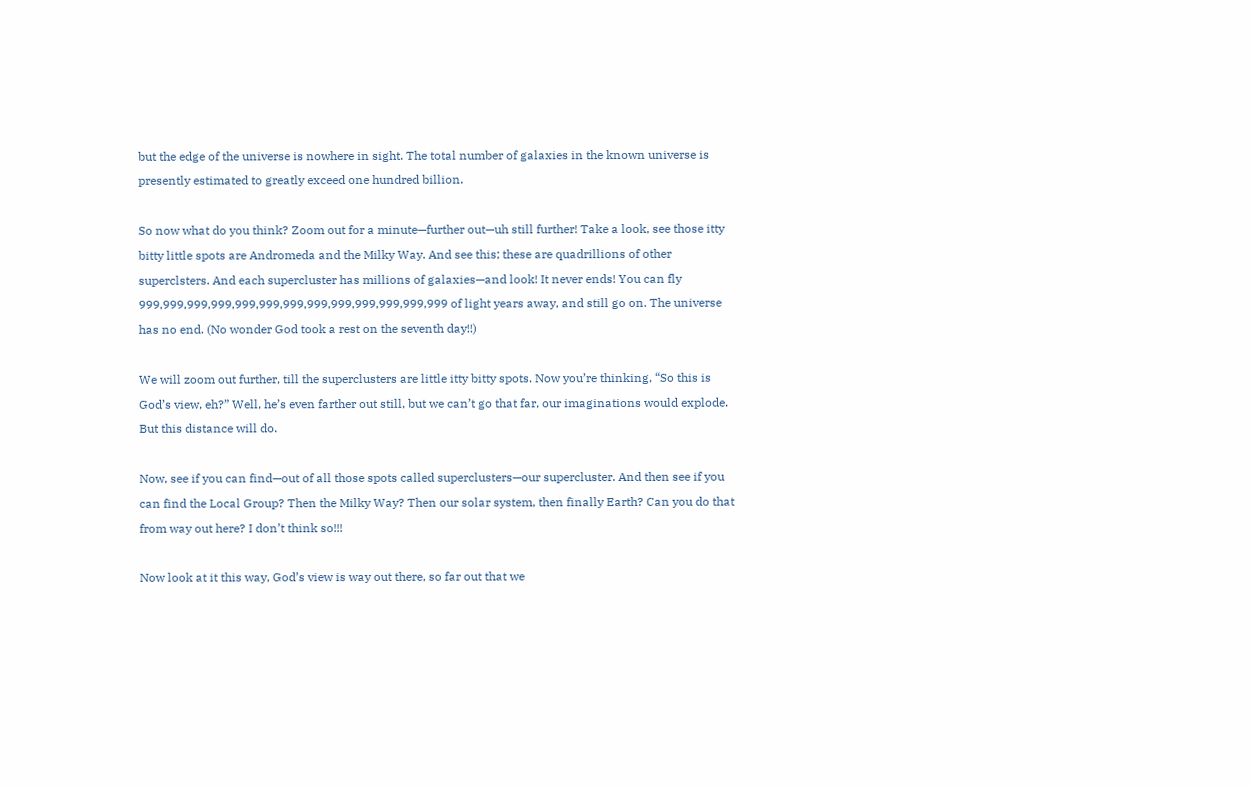but the edge of the universe is nowhere in sight. The total number of galaxies in the known universe is presently estimated to greatly exceed one hundred billion.

So now what do you think? Zoom out for a minute—further out—uh still further! Take a look, see those itty bitty little spots are Andromeda and the Milky Way. And see this; these are quadrillions of other superclsters. And each supercluster has millions of galaxies—and look! It never ends! You can fly 999,999,999,999,999,999,999,999,999,999,999,999,999 of light years away, and still go on. The universe has no end. (No wonder God took a rest on the seventh day!!)

We will zoom out further, till the superclusters are little itty bitty spots. Now you’re thinking, “So this is God’s view, eh?” Well, he’s even farther out still, but we can’t go that far, our imaginations would explode. But this distance will do.

Now, see if you can find—out of all those spots called superclusters—our supercluster. And then see if you can find the Local Group? Then the Milky Way? Then our solar system, then finally Earth? Can you do that from way out here? I don’t think so!!!

Now look at it this way, God’s view is way out there, so far out that we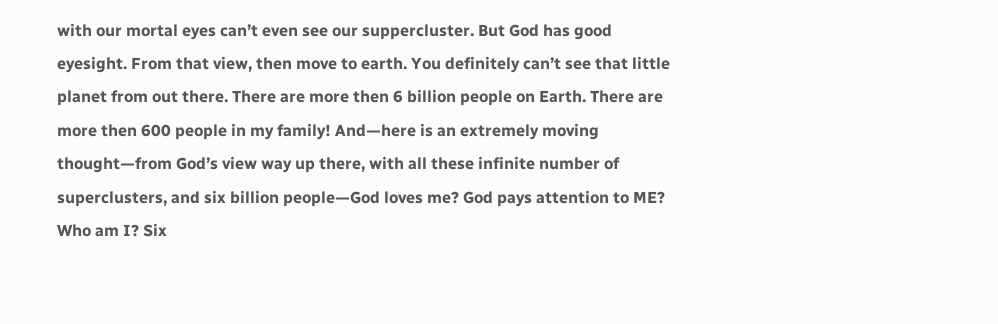with our mortal eyes can’t even see our suppercluster. But God has good eyesight. From that view, then move to earth. You definitely can’t see that little planet from out there. There are more then 6 billion people on Earth. There are more then 600 people in my family! And—here is an extremely moving thought—from God’s view way up there, with all these infinite number of superclusters, and six billion people—God loves me? God pays attention to ME? Who am I? Six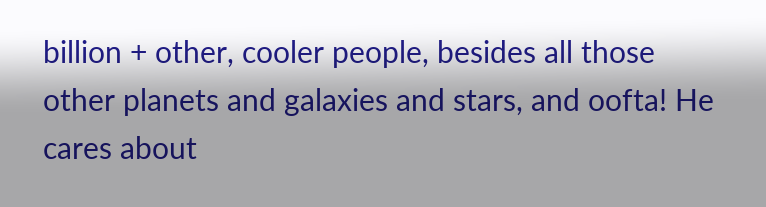billion + other, cooler people, besides all those other planets and galaxies and stars, and oofta! He cares about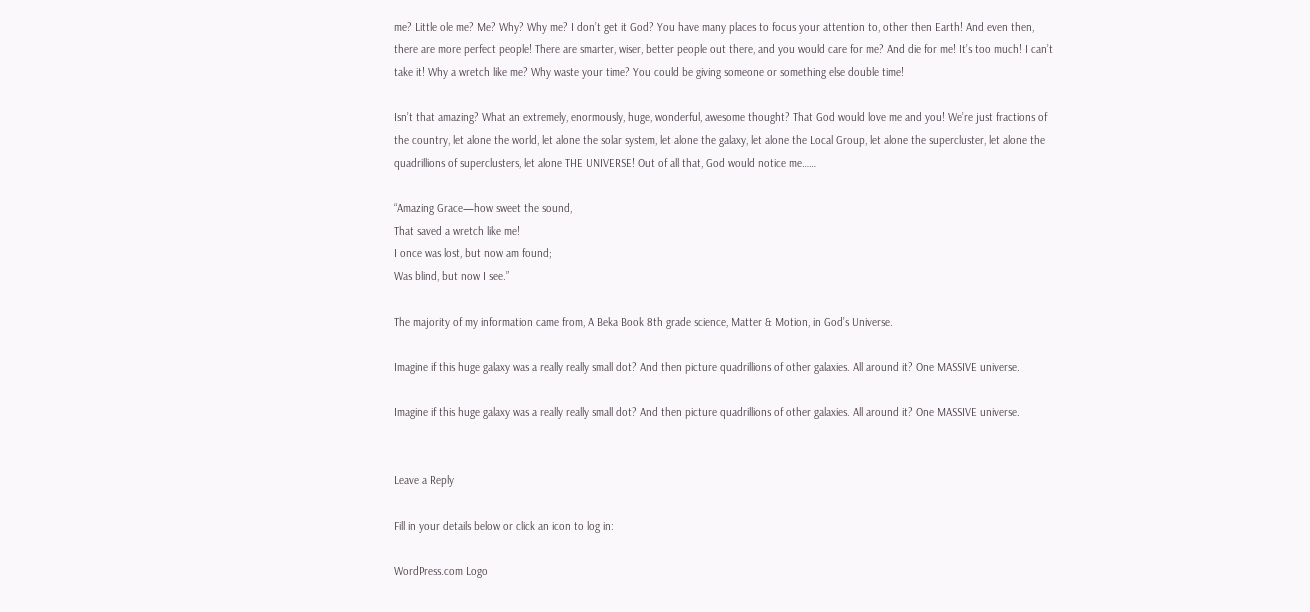me? Little ole me? Me? Why? Why me? I don’t get it God? You have many places to focus your attention to, other then Earth! And even then, there are more perfect people! There are smarter, wiser, better people out there, and you would care for me? And die for me! It’s too much! I can’t take it! Why a wretch like me? Why waste your time? You could be giving someone or something else double time!

Isn’t that amazing? What an extremely, enormously, huge, wonderful, awesome thought? That God would love me and you! We’re just fractions of the country, let alone the world, let alone the solar system, let alone the galaxy, let alone the Local Group, let alone the supercluster, let alone the quadrillions of superclusters, let alone THE UNIVERSE! Out of all that, God would notice me……

“Amazing Grace—how sweet the sound,
That saved a wretch like me!
I once was lost, but now am found;
Was blind, but now I see.”

The majority of my information came from, A Beka Book 8th grade science, Matter & Motion, in God’s Universe.

Imagine if this huge galaxy was a really really small dot? And then picture quadrillions of other galaxies. All around it? One MASSIVE universe.

Imagine if this huge galaxy was a really really small dot? And then picture quadrillions of other galaxies. All around it? One MASSIVE universe.


Leave a Reply

Fill in your details below or click an icon to log in:

WordPress.com Logo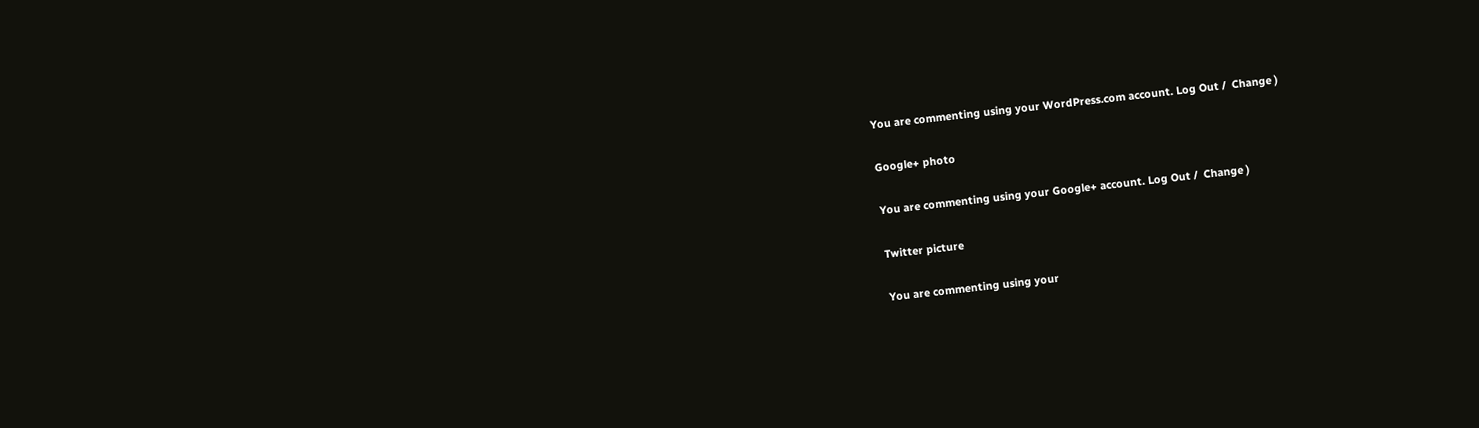You are commenting using your WordPress.com account. Log Out /  Change )

Google+ photo

You are commenting using your Google+ account. Log Out /  Change )

Twitter picture

You are commenting using your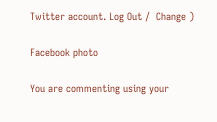Twitter account. Log Out /  Change )

Facebook photo

You are commenting using your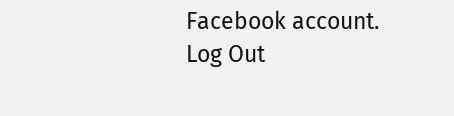Facebook account. Log Out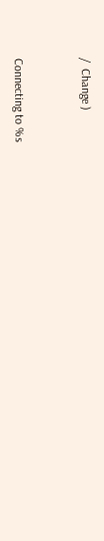/  Change )


Connecting to %s